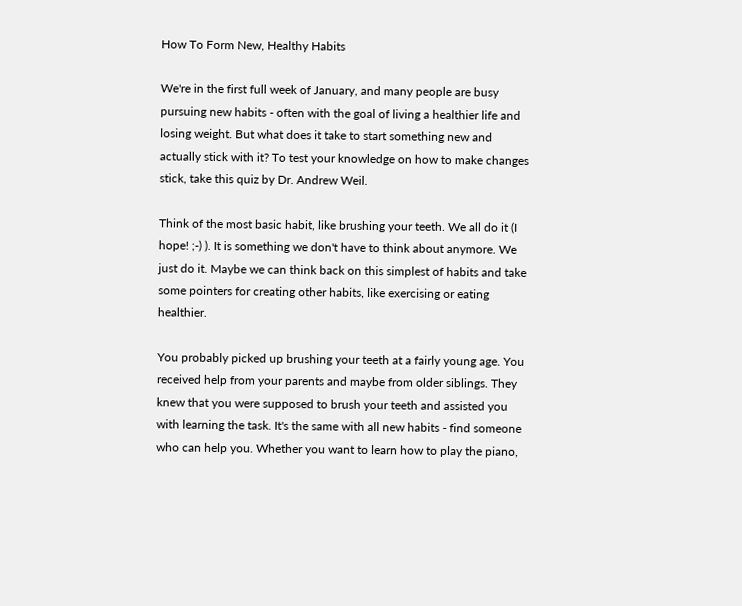How To Form New, Healthy Habits

We're in the first full week of January, and many people are busy pursuing new habits - often with the goal of living a healthier life and losing weight. But what does it take to start something new and actually stick with it? To test your knowledge on how to make changes stick, take this quiz by Dr. Andrew Weil.

Think of the most basic habit, like brushing your teeth. We all do it (I hope! ;-) ). It is something we don't have to think about anymore. We just do it. Maybe we can think back on this simplest of habits and take some pointers for creating other habits, like exercising or eating healthier.

You probably picked up brushing your teeth at a fairly young age. You received help from your parents and maybe from older siblings. They knew that you were supposed to brush your teeth and assisted you with learning the task. It's the same with all new habits - find someone who can help you. Whether you want to learn how to play the piano,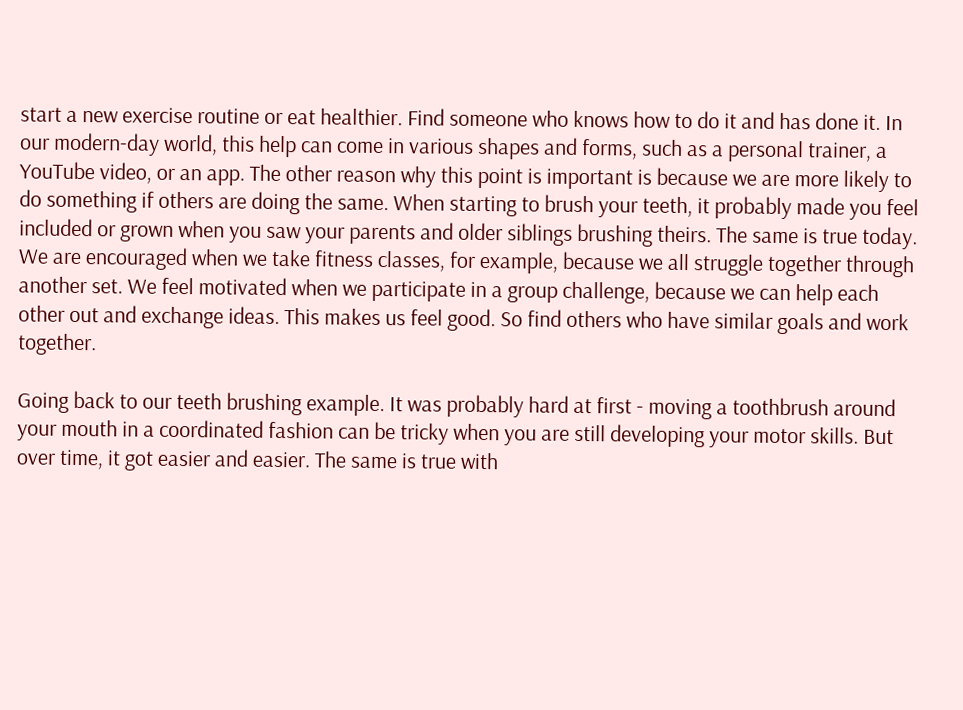start a new exercise routine or eat healthier. Find someone who knows how to do it and has done it. In our modern-day world, this help can come in various shapes and forms, such as a personal trainer, a YouTube video, or an app. The other reason why this point is important is because we are more likely to do something if others are doing the same. When starting to brush your teeth, it probably made you feel included or grown when you saw your parents and older siblings brushing theirs. The same is true today. We are encouraged when we take fitness classes, for example, because we all struggle together through another set. We feel motivated when we participate in a group challenge, because we can help each other out and exchange ideas. This makes us feel good. So find others who have similar goals and work together.

Going back to our teeth brushing example. It was probably hard at first - moving a toothbrush around your mouth in a coordinated fashion can be tricky when you are still developing your motor skills. But over time, it got easier and easier. The same is true with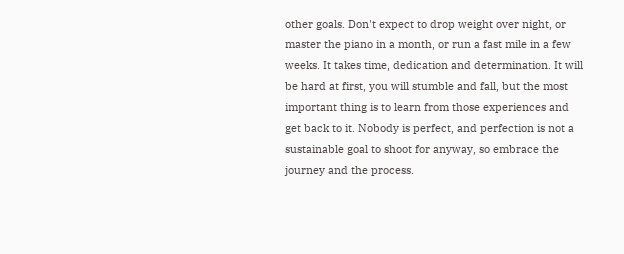other goals. Don't expect to drop weight over night, or master the piano in a month, or run a fast mile in a few weeks. It takes time, dedication and determination. It will be hard at first, you will stumble and fall, but the most important thing is to learn from those experiences and get back to it. Nobody is perfect, and perfection is not a sustainable goal to shoot for anyway, so embrace the journey and the process.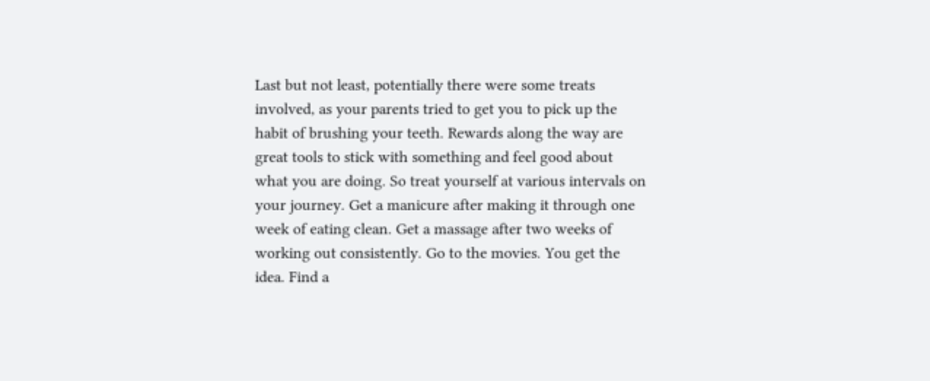Last but not least, potentially there were some treats involved, as your parents tried to get you to pick up the habit of brushing your teeth. Rewards along the way are great tools to stick with something and feel good about what you are doing. So treat yourself at various intervals on your journey. Get a manicure after making it through one week of eating clean. Get a massage after two weeks of working out consistently. Go to the movies. You get the idea. Find a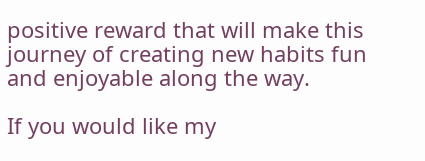positive reward that will make this journey of creating new habits fun and enjoyable along the way.

If you would like my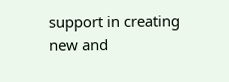support in creating new and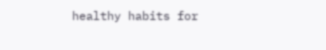healthy habits for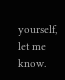yourself, let me know.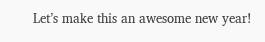Let’s make this an awesome new year!